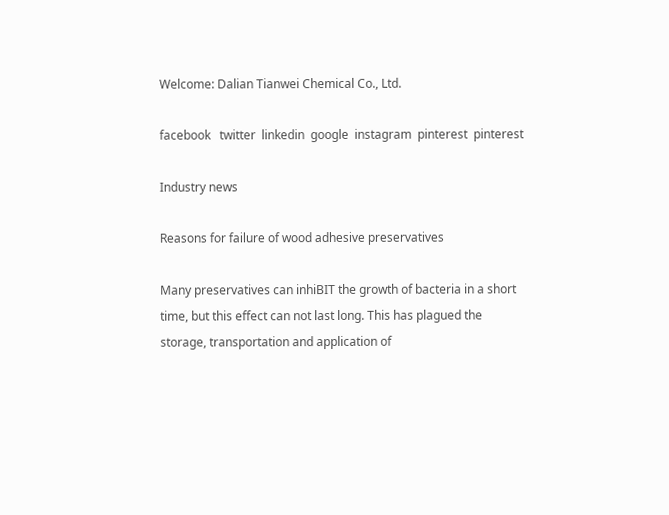Welcome: Dalian Tianwei Chemical Co., Ltd.

facebook   twitter  linkedin  google  instagram  pinterest  pinterest

Industry news

Reasons for failure of wood adhesive preservatives

Many preservatives can inhiBIT the growth of bacteria in a short time, but this effect can not last long. This has plagued the storage, transportation and application of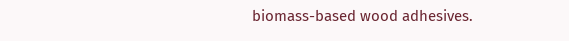biomass-based wood adhesives.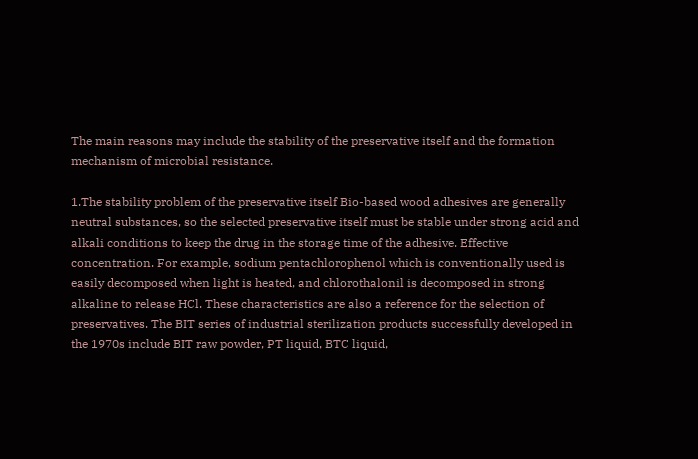The main reasons may include the stability of the preservative itself and the formation mechanism of microbial resistance.

1.The stability problem of the preservative itself Bio-based wood adhesives are generally neutral substances, so the selected preservative itself must be stable under strong acid and alkali conditions to keep the drug in the storage time of the adhesive. Effective concentration. For example, sodium pentachlorophenol which is conventionally used is easily decomposed when light is heated, and chlorothalonil is decomposed in strong alkaline to release HCl. These characteristics are also a reference for the selection of preservatives. The BIT series of industrial sterilization products successfully developed in the 1970s include BIT raw powder, PT liquid, BTC liquid,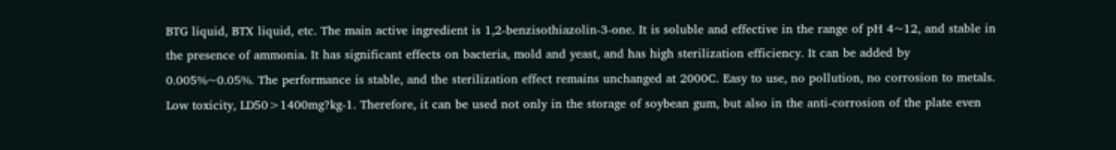BTG liquid, BTX liquid, etc. The main active ingredient is 1,2-benzisothiazolin-3-one. It is soluble and effective in the range of pH 4~12, and stable in the presence of ammonia. It has significant effects on bacteria, mold and yeast, and has high sterilization efficiency. It can be added by 0.005%~0.05%. The performance is stable, and the sterilization effect remains unchanged at 2000C. Easy to use, no pollution, no corrosion to metals. Low toxicity, LD50>1400mg?kg-1. Therefore, it can be used not only in the storage of soybean gum, but also in the anti-corrosion of the plate even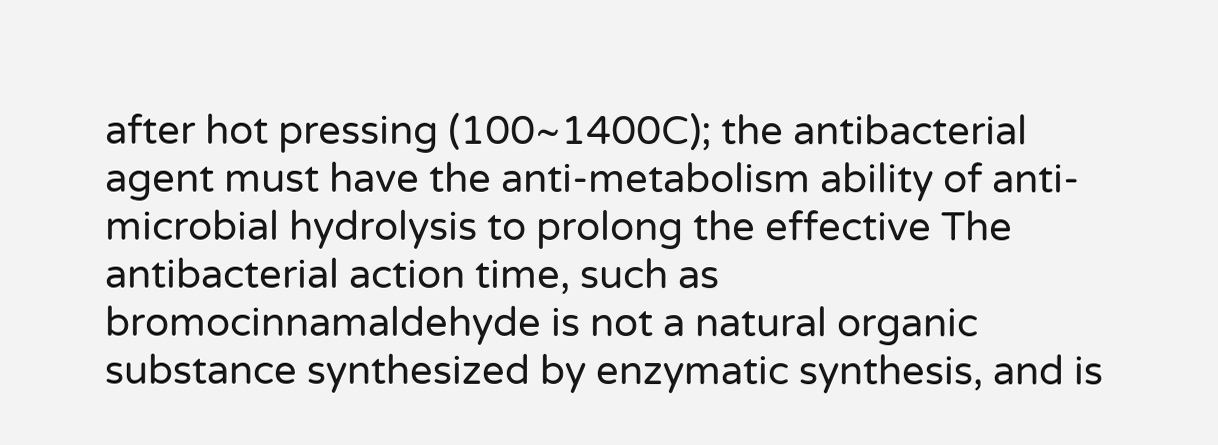after hot pressing (100~1400C); the antibacterial agent must have the anti-metabolism ability of anti-microbial hydrolysis to prolong the effective The antibacterial action time, such as bromocinnamaldehyde is not a natural organic substance synthesized by enzymatic synthesis, and is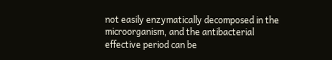not easily enzymatically decomposed in the microorganism, and the antibacterial effective period can be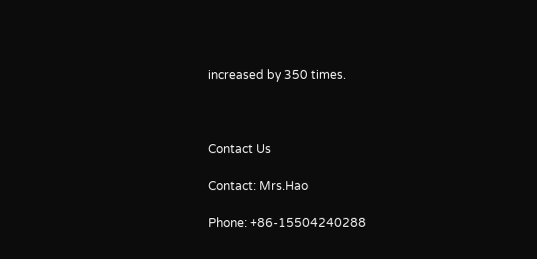increased by 350 times.



Contact Us

Contact: Mrs.Hao

Phone: +86-15504240288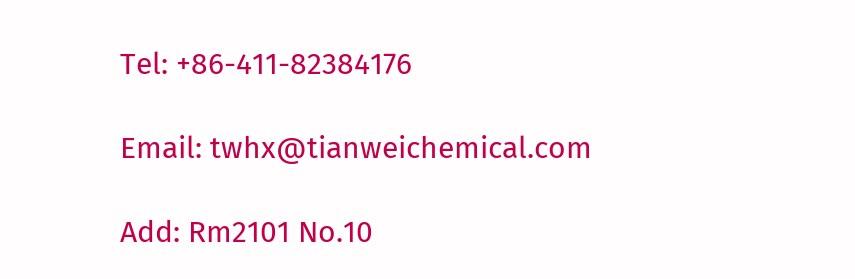Tel: +86-411-82384176

Email: twhx@tianweichemical.com

Add: Rm2101 No.10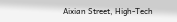Aixian Street, High-Tech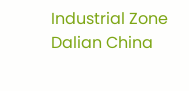Industrial Zone Dalian China